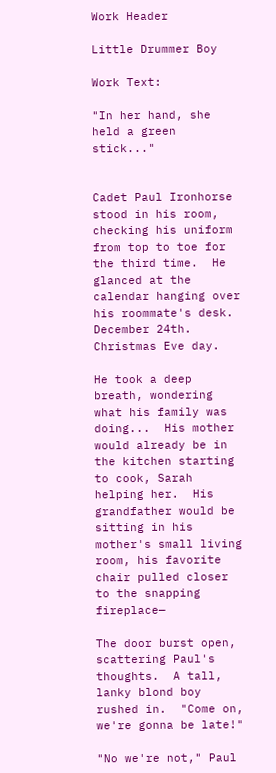Work Header

Little Drummer Boy

Work Text:

"In her hand, she held a green stick..."


Cadet Paul Ironhorse stood in his room, checking his uniform from top to toe for the third time.  He glanced at the calendar hanging over his roommate's desk.  December 24th.  Christmas Eve day.

He took a deep breath, wondering what his family was doing...  His mother would already be in the kitchen starting to cook, Sarah helping her.  His grandfather would be sitting in his mother's small living room, his favorite chair pulled closer to the snapping fireplace—

The door burst open, scattering Paul's thoughts.  A tall, lanky blond boy rushed in.  "Come on, we're gonna be late!"

"No we're not," Paul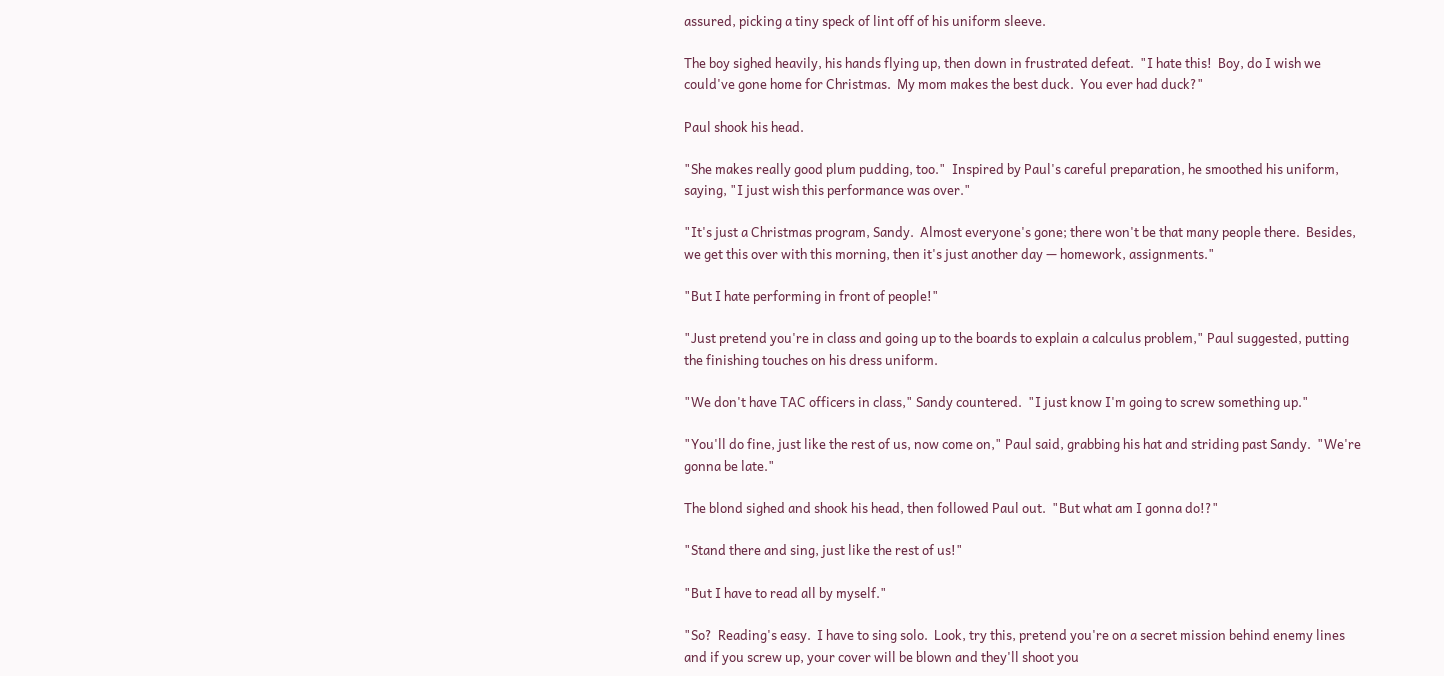assured, picking a tiny speck of lint off of his uniform sleeve.

The boy sighed heavily, his hands flying up, then down in frustrated defeat.  "I hate this!  Boy, do I wish we could've gone home for Christmas.  My mom makes the best duck.  You ever had duck?"

Paul shook his head.

"She makes really good plum pudding, too."  Inspired by Paul's careful preparation, he smoothed his uniform, saying, "I just wish this performance was over."

"It's just a Christmas program, Sandy.  Almost everyone's gone; there won't be that many people there.  Besides, we get this over with this morning, then it's just another day — homework, assignments."

"But I hate performing in front of people!"

"Just pretend you're in class and going up to the boards to explain a calculus problem," Paul suggested, putting the finishing touches on his dress uniform.

"We don't have TAC officers in class," Sandy countered.  "I just know I'm going to screw something up."

"You'll do fine, just like the rest of us, now come on," Paul said, grabbing his hat and striding past Sandy.  "We're gonna be late."

The blond sighed and shook his head, then followed Paul out.  "But what am I gonna do!?"

"Stand there and sing, just like the rest of us!"

"But I have to read all by myself."

"So?  Reading's easy.  I have to sing solo.  Look, try this, pretend you're on a secret mission behind enemy lines and if you screw up, your cover will be blown and they'll shoot you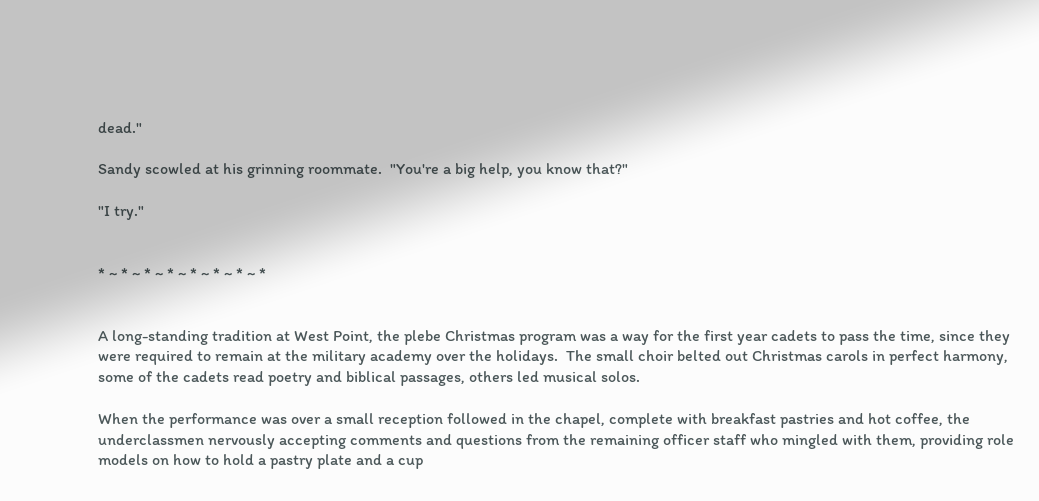dead."

Sandy scowled at his grinning roommate.  "You're a big help, you know that?"

"I try."


* ~ * ~ * ~ * ~ * ~ * ~ * ~ *


A long-standing tradition at West Point, the plebe Christmas program was a way for the first year cadets to pass the time, since they were required to remain at the military academy over the holidays.  The small choir belted out Christmas carols in perfect harmony, some of the cadets read poetry and biblical passages, others led musical solos.

When the performance was over a small reception followed in the chapel, complete with breakfast pastries and hot coffee, the underclassmen nervously accepting comments and questions from the remaining officer staff who mingled with them, providing role models on how to hold a pastry plate and a cup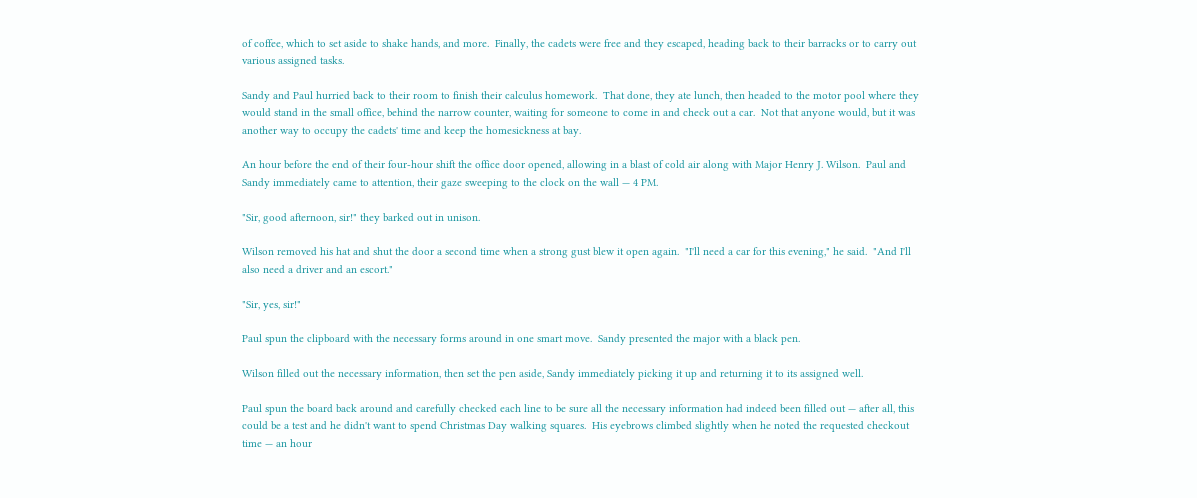of coffee, which to set aside to shake hands, and more.  Finally, the cadets were free and they escaped, heading back to their barracks or to carry out various assigned tasks.

Sandy and Paul hurried back to their room to finish their calculus homework.  That done, they ate lunch, then headed to the motor pool where they would stand in the small office, behind the narrow counter, waiting for someone to come in and check out a car.  Not that anyone would, but it was another way to occupy the cadets' time and keep the homesickness at bay.

An hour before the end of their four-hour shift the office door opened, allowing in a blast of cold air along with Major Henry J. Wilson.  Paul and Sandy immediately came to attention, their gaze sweeping to the clock on the wall — 4 PM.

"Sir, good afternoon, sir!" they barked out in unison.

Wilson removed his hat and shut the door a second time when a strong gust blew it open again.  "I'll need a car for this evening," he said.  "And I'll also need a driver and an escort."

"Sir, yes, sir!"

Paul spun the clipboard with the necessary forms around in one smart move.  Sandy presented the major with a black pen.

Wilson filled out the necessary information, then set the pen aside, Sandy immediately picking it up and returning it to its assigned well.

Paul spun the board back around and carefully checked each line to be sure all the necessary information had indeed been filled out — after all, this could be a test and he didn't want to spend Christmas Day walking squares.  His eyebrows climbed slightly when he noted the requested checkout time — an hour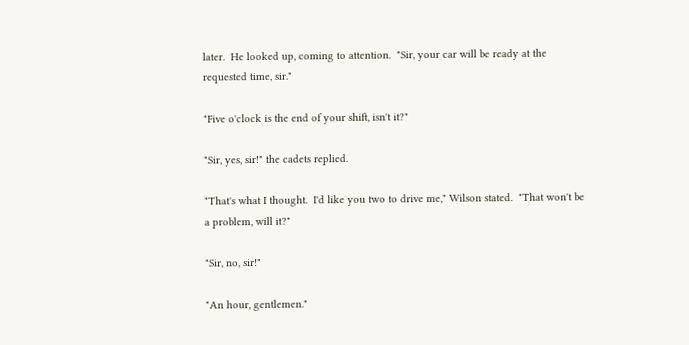later.  He looked up, coming to attention.  "Sir, your car will be ready at the requested time, sir."

"Five o'clock is the end of your shift, isn't it?"

"Sir, yes, sir!" the cadets replied.

"That's what I thought.  I'd like you two to drive me," Wilson stated.  "That won't be a problem, will it?"

"Sir, no, sir!"

"An hour, gentlemen."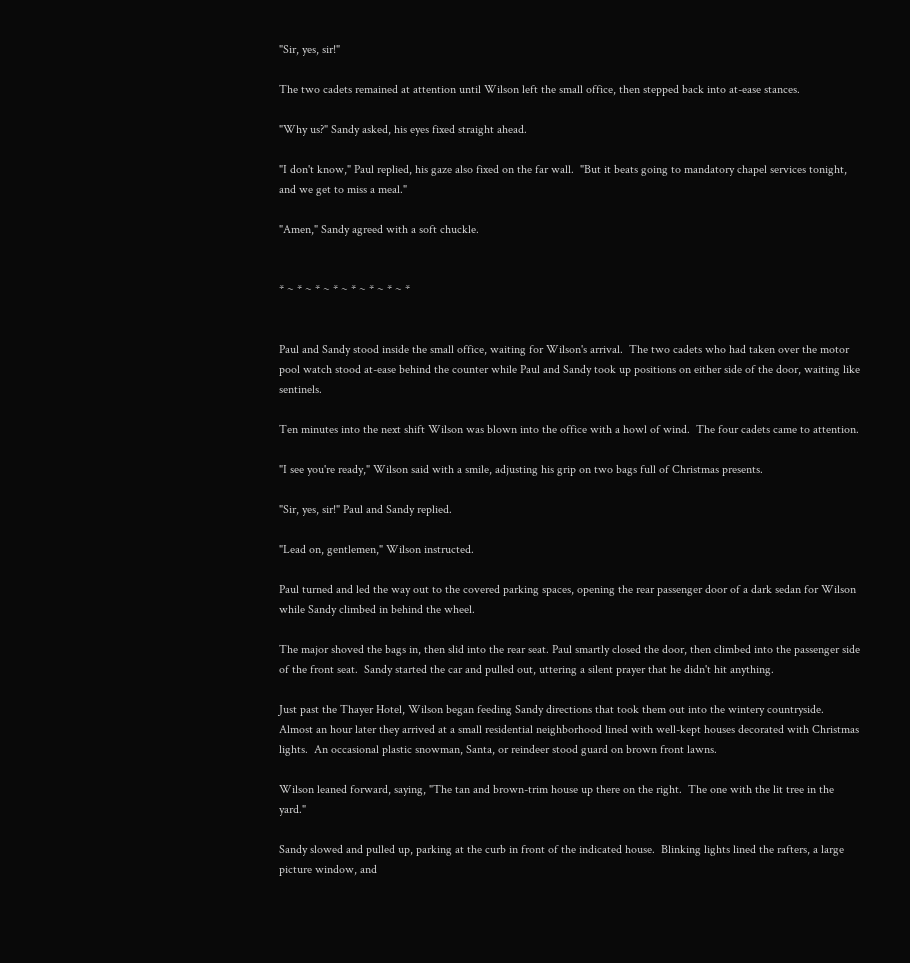"Sir, yes, sir!"

The two cadets remained at attention until Wilson left the small office, then stepped back into at-ease stances.

"Why us?" Sandy asked, his eyes fixed straight ahead.

"I don't know," Paul replied, his gaze also fixed on the far wall.  "But it beats going to mandatory chapel services tonight, and we get to miss a meal."

"Amen," Sandy agreed with a soft chuckle.


* ~ * ~ * ~ * ~ * ~ * ~ * ~ *


Paul and Sandy stood inside the small office, waiting for Wilson's arrival.  The two cadets who had taken over the motor pool watch stood at-ease behind the counter while Paul and Sandy took up positions on either side of the door, waiting like sentinels.

Ten minutes into the next shift Wilson was blown into the office with a howl of wind.  The four cadets came to attention.

"I see you're ready," Wilson said with a smile, adjusting his grip on two bags full of Christmas presents.

"Sir, yes, sir!" Paul and Sandy replied.

"Lead on, gentlemen," Wilson instructed.

Paul turned and led the way out to the covered parking spaces, opening the rear passenger door of a dark sedan for Wilson while Sandy climbed in behind the wheel.

The major shoved the bags in, then slid into the rear seat. Paul smartly closed the door, then climbed into the passenger side of the front seat.  Sandy started the car and pulled out, uttering a silent prayer that he didn't hit anything.

Just past the Thayer Hotel, Wilson began feeding Sandy directions that took them out into the wintery countryside.  Almost an hour later they arrived at a small residential neighborhood lined with well-kept houses decorated with Christmas lights.  An occasional plastic snowman, Santa, or reindeer stood guard on brown front lawns.

Wilson leaned forward, saying, "The tan and brown-trim house up there on the right.  The one with the lit tree in the yard."

Sandy slowed and pulled up, parking at the curb in front of the indicated house.  Blinking lights lined the rafters, a large picture window, and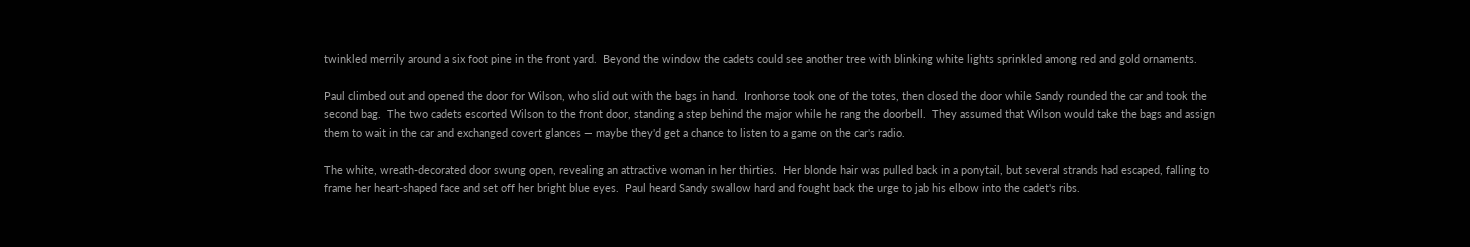twinkled merrily around a six foot pine in the front yard.  Beyond the window the cadets could see another tree with blinking white lights sprinkled among red and gold ornaments.

Paul climbed out and opened the door for Wilson, who slid out with the bags in hand.  Ironhorse took one of the totes, then closed the door while Sandy rounded the car and took the second bag.  The two cadets escorted Wilson to the front door, standing a step behind the major while he rang the doorbell.  They assumed that Wilson would take the bags and assign them to wait in the car and exchanged covert glances — maybe they'd get a chance to listen to a game on the car's radio.

The white, wreath-decorated door swung open, revealing an attractive woman in her thirties.  Her blonde hair was pulled back in a ponytail, but several strands had escaped, falling to frame her heart-shaped face and set off her bright blue eyes.  Paul heard Sandy swallow hard and fought back the urge to jab his elbow into the cadet's ribs.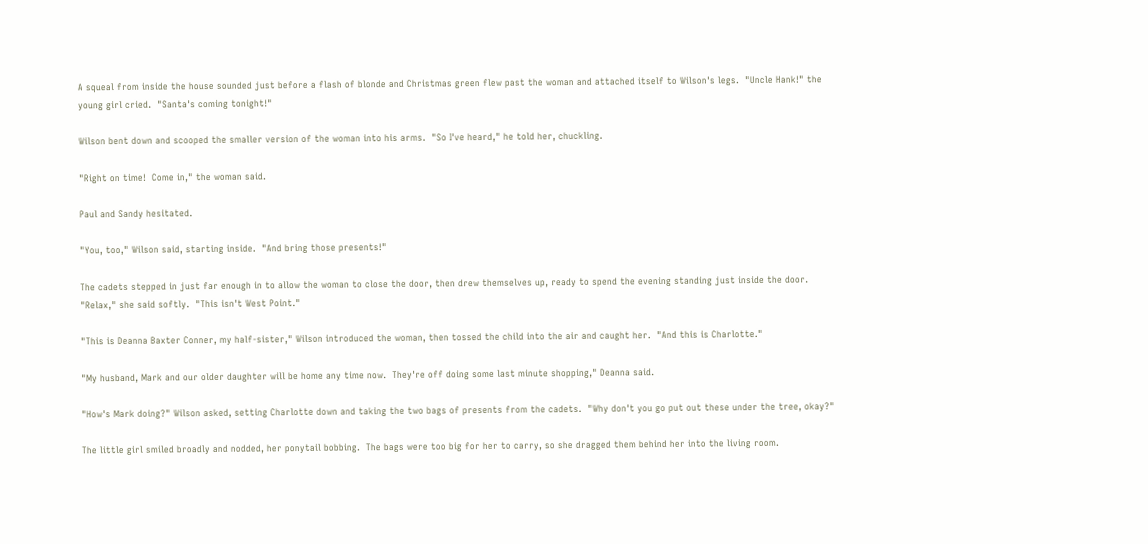A squeal from inside the house sounded just before a flash of blonde and Christmas green flew past the woman and attached itself to Wilson's legs.  "Uncle Hank!" the young girl cried.  "Santa's coming tonight!"

Wilson bent down and scooped the smaller version of the woman into his arms.  "So I've heard," he told her, chuckling.

"Right on time!  Come in," the woman said.

Paul and Sandy hesitated.

"You, too," Wilson said, starting inside.  "And bring those presents!"

The cadets stepped in just far enough in to allow the woman to close the door, then drew themselves up, ready to spend the evening standing just inside the door.  "Relax," she said softly.  "This isn't West Point."

"This is Deanna Baxter Conner, my half-sister," Wilson introduced the woman, then tossed the child into the air and caught her.  "And this is Charlotte."

"My husband, Mark and our older daughter will be home any time now.  They're off doing some last minute shopping," Deanna said.

"How's Mark doing?" Wilson asked, setting Charlotte down and taking the two bags of presents from the cadets.  "Why don't you go put out these under the tree, okay?"

The little girl smiled broadly and nodded, her ponytail bobbing.  The bags were too big for her to carry, so she dragged them behind her into the living room.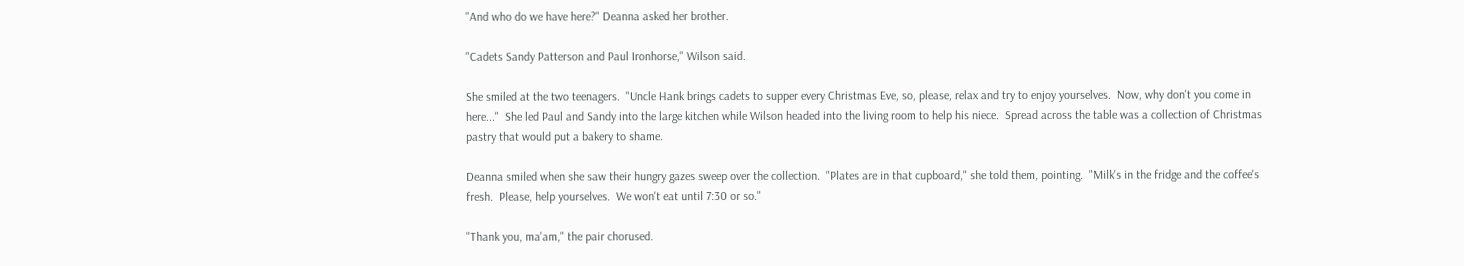"And who do we have here?" Deanna asked her brother.

"Cadets Sandy Patterson and Paul Ironhorse," Wilson said.

She smiled at the two teenagers.  "Uncle Hank brings cadets to supper every Christmas Eve, so, please, relax and try to enjoy yourselves.  Now, why don't you come in here..."  She led Paul and Sandy into the large kitchen while Wilson headed into the living room to help his niece.  Spread across the table was a collection of Christmas pastry that would put a bakery to shame.

Deanna smiled when she saw their hungry gazes sweep over the collection.  "Plates are in that cupboard," she told them, pointing.  "Milk's in the fridge and the coffee's fresh.  Please, help yourselves.  We won't eat until 7:30 or so."

"Thank you, ma'am," the pair chorused.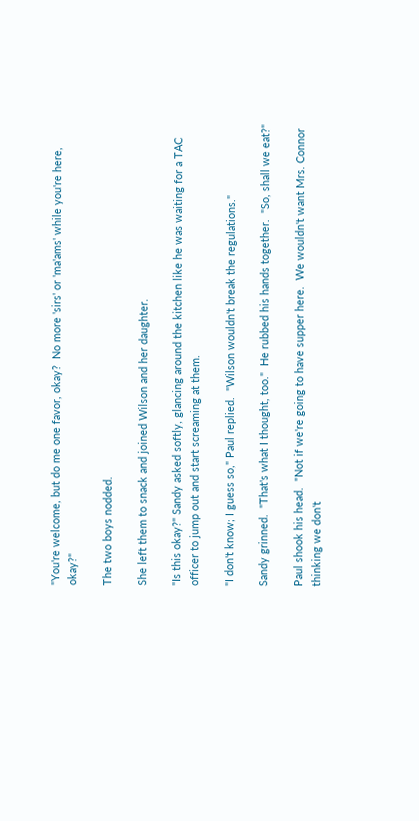"You're welcome, but do me one favor, okay?  No more 'sirs' or 'ma'ams' while you're here, okay?"

The two boys nodded.

She left them to snack and joined Wilson and her daughter.

"Is this okay?" Sandy asked softly, glancing around the kitchen like he was waiting for a TAC officer to jump out and start screaming at them.

"I don't know; I guess so," Paul replied.  "Wilson wouldn't break the regulations."

Sandy grinned.  "That's what I thought, too."  He rubbed his hands together.  "So, shall we eat?"

Paul shook his head.  "Not if we're going to have supper here.  We wouldn't want Mrs. Connor thinking we don't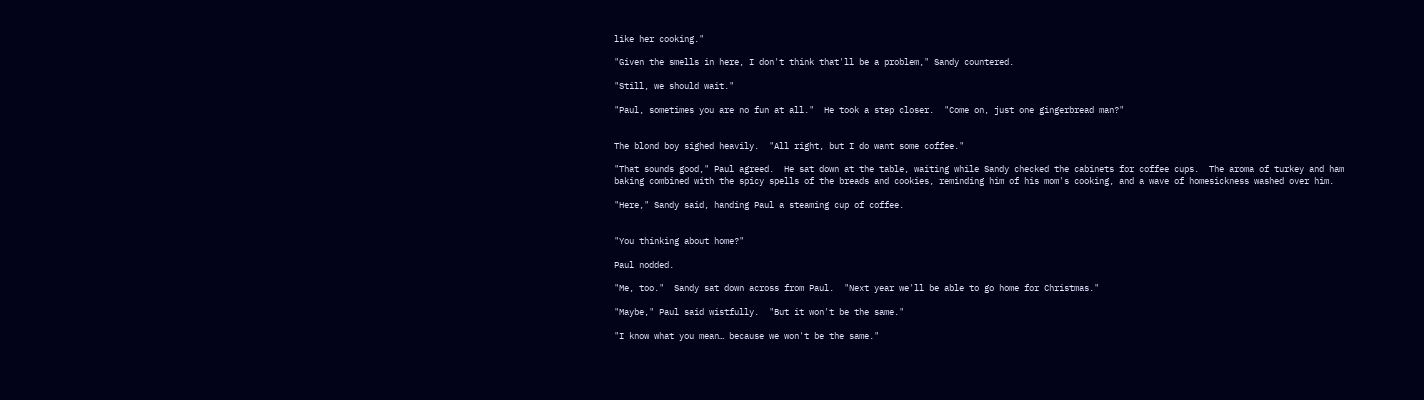like her cooking."

"Given the smells in here, I don't think that'll be a problem," Sandy countered.

"Still, we should wait."

"Paul, sometimes you are no fun at all."  He took a step closer.  "Come on, just one gingerbread man?"


The blond boy sighed heavily.  "All right, but I do want some coffee."

"That sounds good," Paul agreed.  He sat down at the table, waiting while Sandy checked the cabinets for coffee cups.  The aroma of turkey and ham baking combined with the spicy spells of the breads and cookies, reminding him of his mom's cooking, and a wave of homesickness washed over him.

"Here," Sandy said, handing Paul a steaming cup of coffee.


"You thinking about home?"

Paul nodded.

"Me, too."  Sandy sat down across from Paul.  "Next year we'll be able to go home for Christmas."

"Maybe," Paul said wistfully.  "But it won't be the same."

"I know what you mean… because we won't be the same."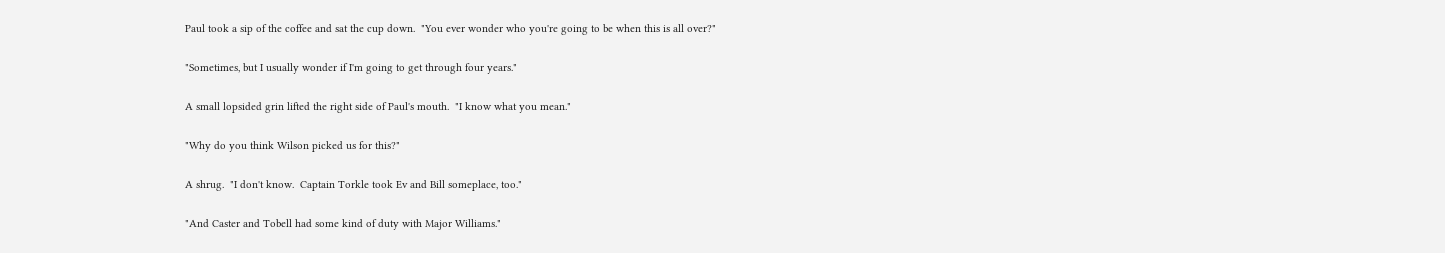Paul took a sip of the coffee and sat the cup down.  "You ever wonder who you're going to be when this is all over?"

"Sometimes, but I usually wonder if I'm going to get through four years."

A small lopsided grin lifted the right side of Paul's mouth.  "I know what you mean."

"Why do you think Wilson picked us for this?"

A shrug.  "I don't know.  Captain Torkle took Ev and Bill someplace, too."

"And Caster and Tobell had some kind of duty with Major Williams."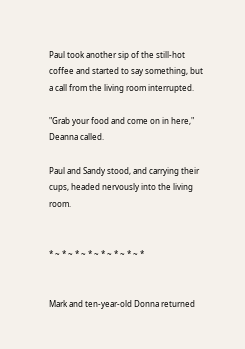Paul took another sip of the still-hot coffee and started to say something, but a call from the living room interrupted.

"Grab your food and come on in here," Deanna called.

Paul and Sandy stood, and carrying their cups, headed nervously into the living room.


* ~ * ~ * ~ * ~ * ~ * ~ * ~ *


Mark and ten-year-old Donna returned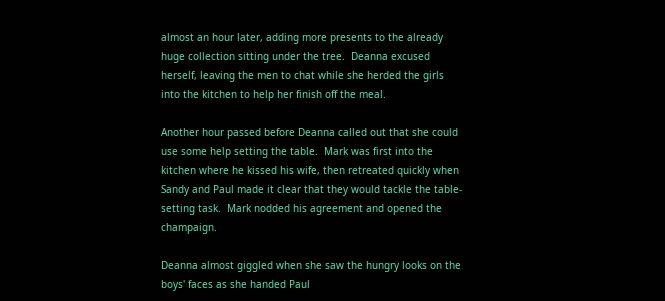almost an hour later, adding more presents to the already huge collection sitting under the tree.  Deanna excused herself, leaving the men to chat while she herded the girls into the kitchen to help her finish off the meal.

Another hour passed before Deanna called out that she could use some help setting the table.  Mark was first into the kitchen where he kissed his wife, then retreated quickly when Sandy and Paul made it clear that they would tackle the table-setting task.  Mark nodded his agreement and opened the champaign.

Deanna almost giggled when she saw the hungry looks on the boys' faces as she handed Paul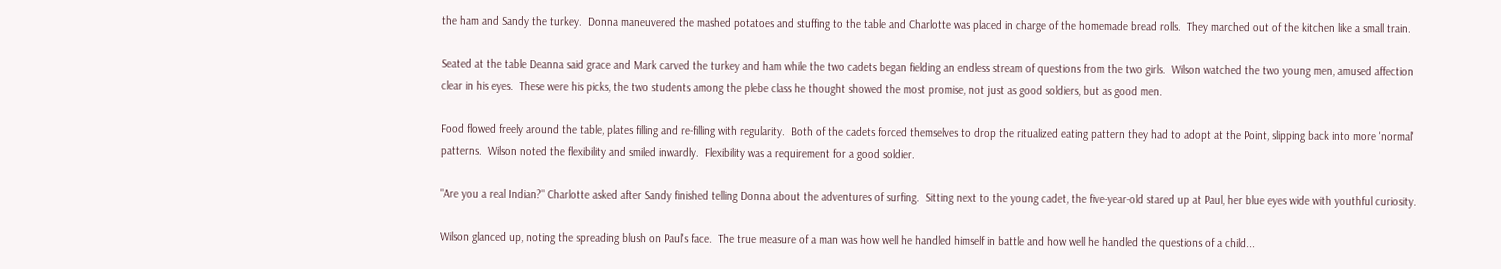the ham and Sandy the turkey.  Donna maneuvered the mashed potatoes and stuffing to the table and Charlotte was placed in charge of the homemade bread rolls.  They marched out of the kitchen like a small train.

Seated at the table Deanna said grace and Mark carved the turkey and ham while the two cadets began fielding an endless stream of questions from the two girls.  Wilson watched the two young men, amused affection clear in his eyes.  These were his picks, the two students among the plebe class he thought showed the most promise, not just as good soldiers, but as good men.

Food flowed freely around the table, plates filling and re-filling with regularity.  Both of the cadets forced themselves to drop the ritualized eating pattern they had to adopt at the Point, slipping back into more 'normal' patterns.  Wilson noted the flexibility and smiled inwardly.  Flexibility was a requirement for a good soldier.

"Are you a real Indian?" Charlotte asked after Sandy finished telling Donna about the adventures of surfing.  Sitting next to the young cadet, the five-year-old stared up at Paul, her blue eyes wide with youthful curiosity.

Wilson glanced up, noting the spreading blush on Paul's face.  The true measure of a man was how well he handled himself in battle and how well he handled the questions of a child...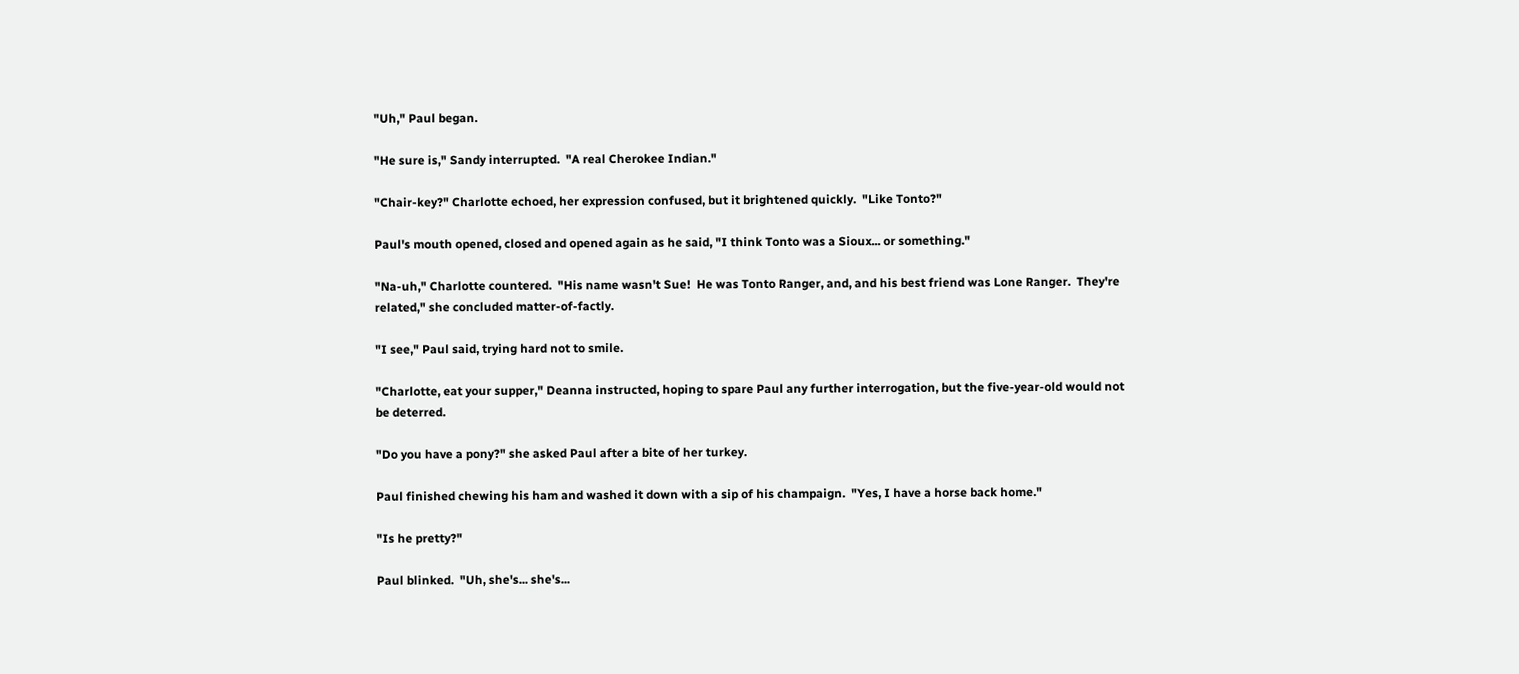"Uh," Paul began.

"He sure is," Sandy interrupted.  "A real Cherokee Indian."

"Chair-key?" Charlotte echoed, her expression confused, but it brightened quickly.  "Like Tonto?"

Paul's mouth opened, closed and opened again as he said, "I think Tonto was a Sioux... or something."

"Na-uh," Charlotte countered.  "His name wasn't Sue!  He was Tonto Ranger, and, and his best friend was Lone Ranger.  They're related," she concluded matter-of-factly.

"I see," Paul said, trying hard not to smile.

"Charlotte, eat your supper," Deanna instructed, hoping to spare Paul any further interrogation, but the five-year-old would not be deterred.

"Do you have a pony?" she asked Paul after a bite of her turkey.

Paul finished chewing his ham and washed it down with a sip of his champaign.  "Yes, I have a horse back home."

"Is he pretty?"

Paul blinked.  "Uh, she's... she's...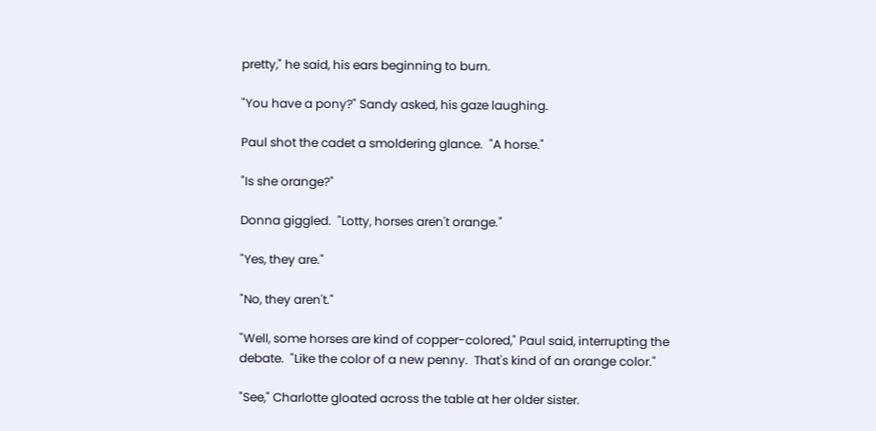pretty," he said, his ears beginning to burn.

"You have a pony?" Sandy asked, his gaze laughing.

Paul shot the cadet a smoldering glance.  "A horse."

"Is she orange?"

Donna giggled.  "Lotty, horses aren't orange."

"Yes, they are."

"No, they aren't."

"Well, some horses are kind of copper-colored," Paul said, interrupting the debate.  "Like the color of a new penny.  That's kind of an orange color."

"See," Charlotte gloated across the table at her older sister.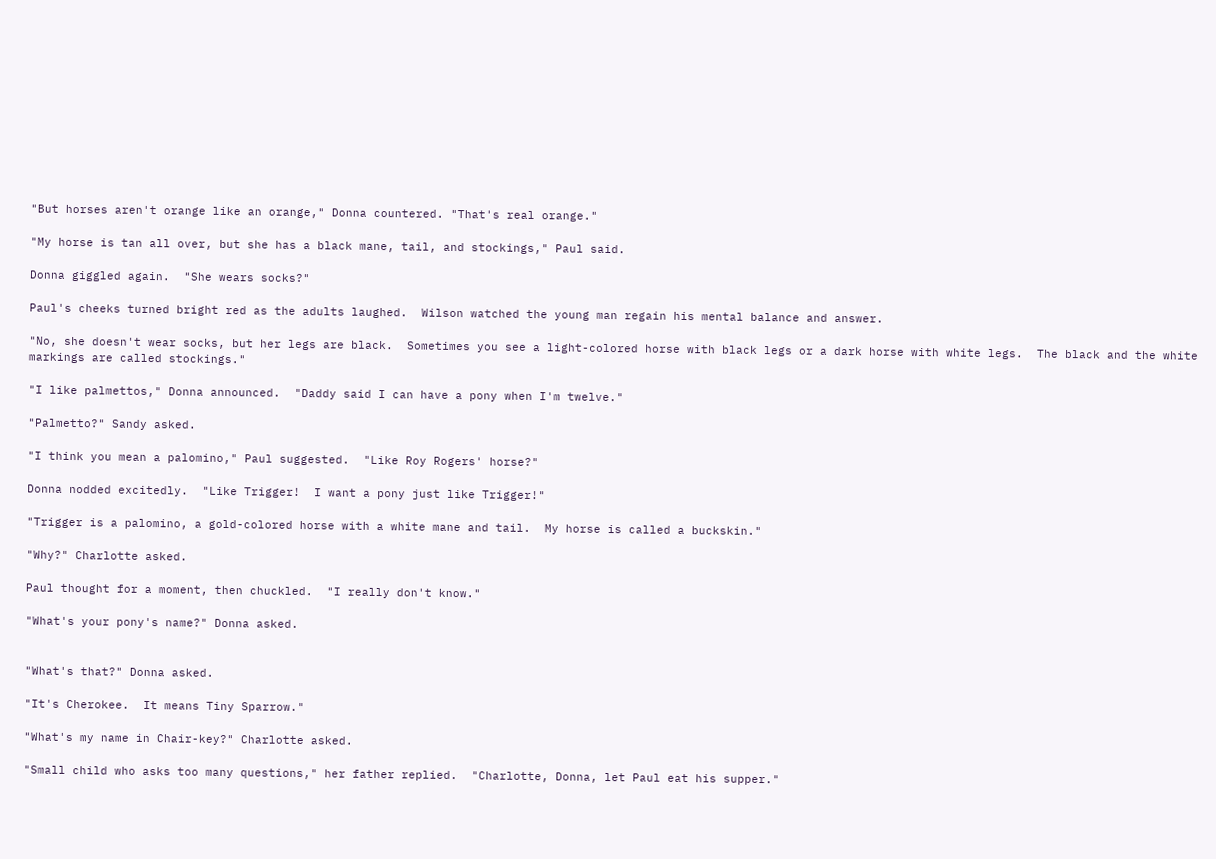"But horses aren't orange like an orange," Donna countered. "That's real orange."

"My horse is tan all over, but she has a black mane, tail, and stockings," Paul said.

Donna giggled again.  "She wears socks?"

Paul's cheeks turned bright red as the adults laughed.  Wilson watched the young man regain his mental balance and answer.

"No, she doesn't wear socks, but her legs are black.  Sometimes you see a light-colored horse with black legs or a dark horse with white legs.  The black and the white markings are called stockings."

"I like palmettos," Donna announced.  "Daddy said I can have a pony when I'm twelve."

"Palmetto?" Sandy asked.

"I think you mean a palomino," Paul suggested.  "Like Roy Rogers' horse?"

Donna nodded excitedly.  "Like Trigger!  I want a pony just like Trigger!"

"Trigger is a palomino, a gold-colored horse with a white mane and tail.  My horse is called a buckskin."

"Why?" Charlotte asked.

Paul thought for a moment, then chuckled.  "I really don't know."

"What's your pony's name?" Donna asked.


"What's that?" Donna asked.

"It's Cherokee.  It means Tiny Sparrow."

"What's my name in Chair-key?" Charlotte asked.

"Small child who asks too many questions," her father replied.  "Charlotte, Donna, let Paul eat his supper."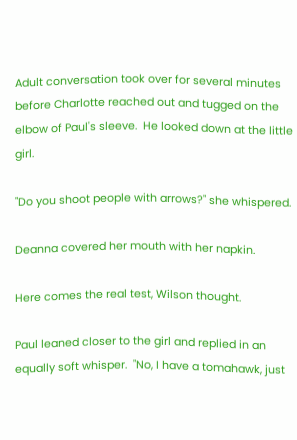Adult conversation took over for several minutes before Charlotte reached out and tugged on the elbow of Paul's sleeve.  He looked down at the little girl.

"Do you shoot people with arrows?" she whispered.

Deanna covered her mouth with her napkin.

Here comes the real test, Wilson thought.

Paul leaned closer to the girl and replied in an equally soft whisper.  "No, I have a tomahawk, just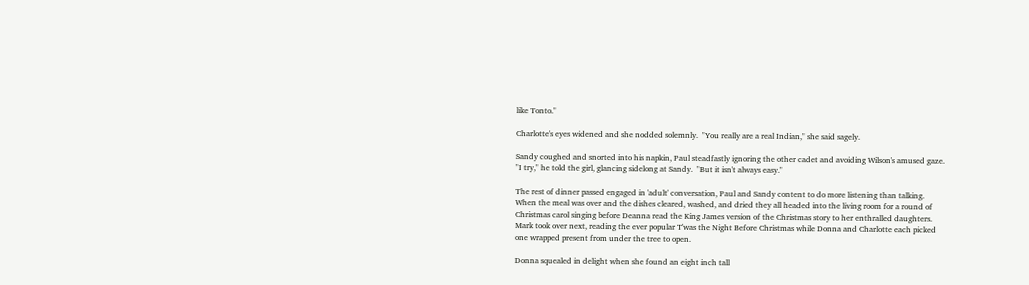like Tonto."

Charlotte's eyes widened and she nodded solemnly.  "You really are a real Indian," she said sagely.

Sandy coughed and snorted into his napkin, Paul steadfastly ignoring the other cadet and avoiding Wilson's amused gaze.  "I try," he told the girl, glancing sidelong at Sandy.  "But it isn't always easy."

The rest of dinner passed engaged in 'adult' conversation, Paul and Sandy content to do more listening than talking.  When the meal was over and the dishes cleared, washed, and dried they all headed into the living room for a round of Christmas carol singing before Deanna read the King James version of the Christmas story to her enthralled daughters.  Mark took over next, reading the ever popular T'was the Night Before Christmas while Donna and Charlotte each picked one wrapped present from under the tree to open.

Donna squealed in delight when she found an eight inch tall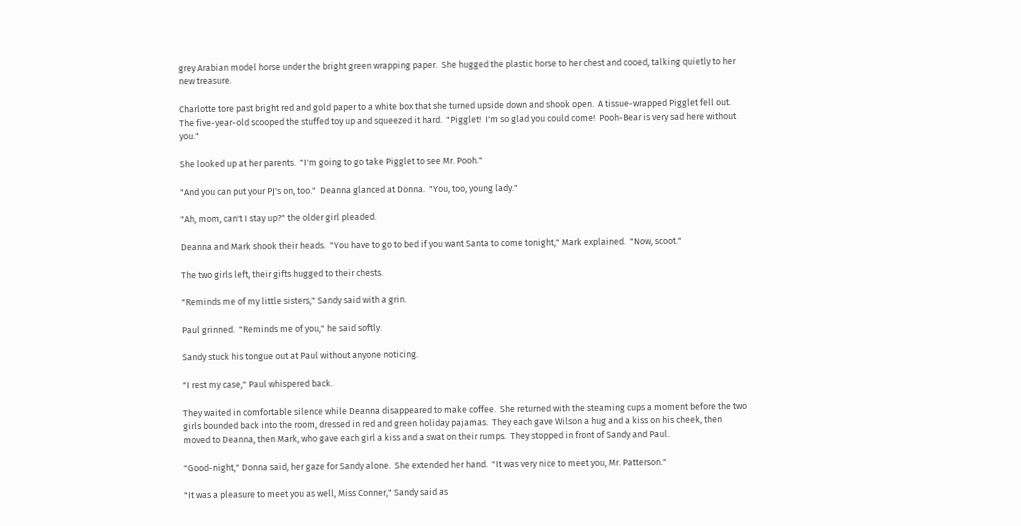grey Arabian model horse under the bright green wrapping paper.  She hugged the plastic horse to her chest and cooed, talking quietly to her new treasure.

Charlotte tore past bright red and gold paper to a white box that she turned upside down and shook open.  A tissue-wrapped Pigglet fell out.  The five-year-old scooped the stuffed toy up and squeezed it hard.  "Pigglet!  I'm so glad you could come!  Pooh-Bear is very sad here without you."

She looked up at her parents.  "I'm going to go take Pigglet to see Mr. Pooh."

"And you can put your PJ's on, too."  Deanna glanced at Donna.  "You, too, young lady."

"Ah, mom, can't I stay up?" the older girl pleaded.

Deanna and Mark shook their heads.  "You have to go to bed if you want Santa to come tonight," Mark explained.  "Now, scoot."

The two girls left, their gifts hugged to their chests.

"Reminds me of my little sisters," Sandy said with a grin.

Paul grinned.  "Reminds me of you," he said softly.

Sandy stuck his tongue out at Paul without anyone noticing.

"I rest my case," Paul whispered back.

They waited in comfortable silence while Deanna disappeared to make coffee.  She returned with the steaming cups a moment before the two girls bounded back into the room, dressed in red and green holiday pajamas.  They each gave Wilson a hug and a kiss on his cheek, then moved to Deanna, then Mark, who gave each girl a kiss and a swat on their rumps.  They stopped in front of Sandy and Paul.

"Good-night," Donna said, her gaze for Sandy alone.  She extended her hand.  "It was very nice to meet you, Mr. Patterson."

"It was a pleasure to meet you as well, Miss Conner," Sandy said as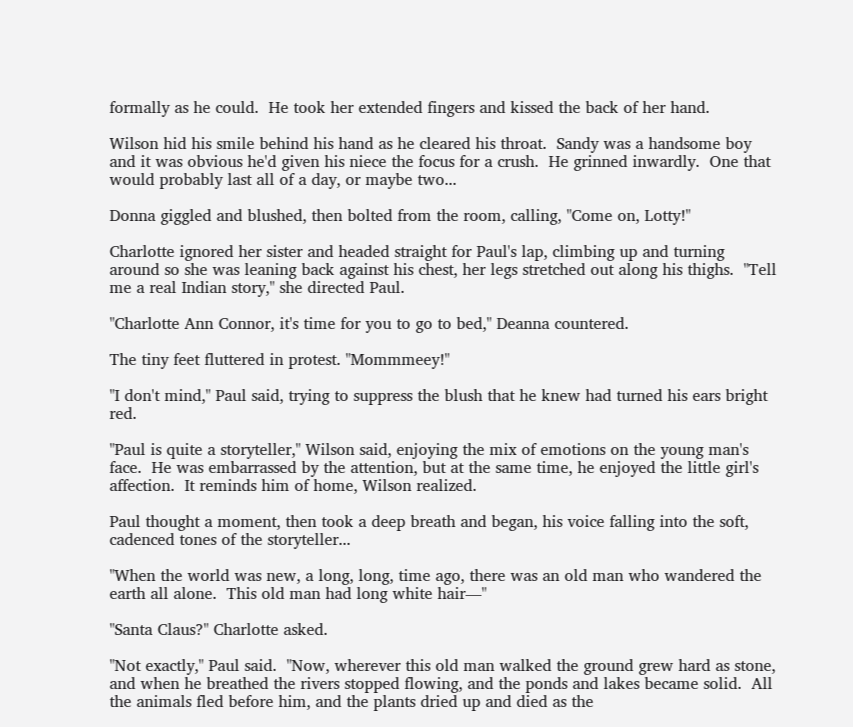formally as he could.  He took her extended fingers and kissed the back of her hand.

Wilson hid his smile behind his hand as he cleared his throat.  Sandy was a handsome boy and it was obvious he'd given his niece the focus for a crush.  He grinned inwardly.  One that would probably last all of a day, or maybe two...

Donna giggled and blushed, then bolted from the room, calling, "Come on, Lotty!"

Charlotte ignored her sister and headed straight for Paul's lap, climbing up and turning around so she was leaning back against his chest, her legs stretched out along his thighs.  "Tell me a real Indian story," she directed Paul.

"Charlotte Ann Connor, it's time for you to go to bed," Deanna countered.

The tiny feet fluttered in protest. "Mommmeey!"

"I don't mind," Paul said, trying to suppress the blush that he knew had turned his ears bright red.

"Paul is quite a storyteller," Wilson said, enjoying the mix of emotions on the young man's face.  He was embarrassed by the attention, but at the same time, he enjoyed the little girl's affection.  It reminds him of home, Wilson realized.

Paul thought a moment, then took a deep breath and began, his voice falling into the soft, cadenced tones of the storyteller...

"When the world was new, a long, long, time ago, there was an old man who wandered the earth all alone.  This old man had long white hair—"

"Santa Claus?" Charlotte asked.

"Not exactly," Paul said.  "Now, wherever this old man walked the ground grew hard as stone, and when he breathed the rivers stopped flowing, and the ponds and lakes became solid.  All the animals fled before him, and the plants dried up and died as the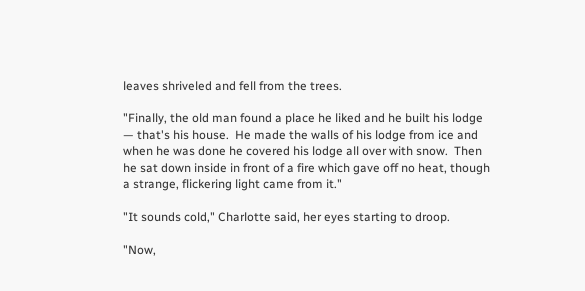leaves shriveled and fell from the trees.

"Finally, the old man found a place he liked and he built his lodge — that's his house.  He made the walls of his lodge from ice and when he was done he covered his lodge all over with snow.  Then he sat down inside in front of a fire which gave off no heat, though a strange, flickering light came from it."

"It sounds cold," Charlotte said, her eyes starting to droop.

"Now,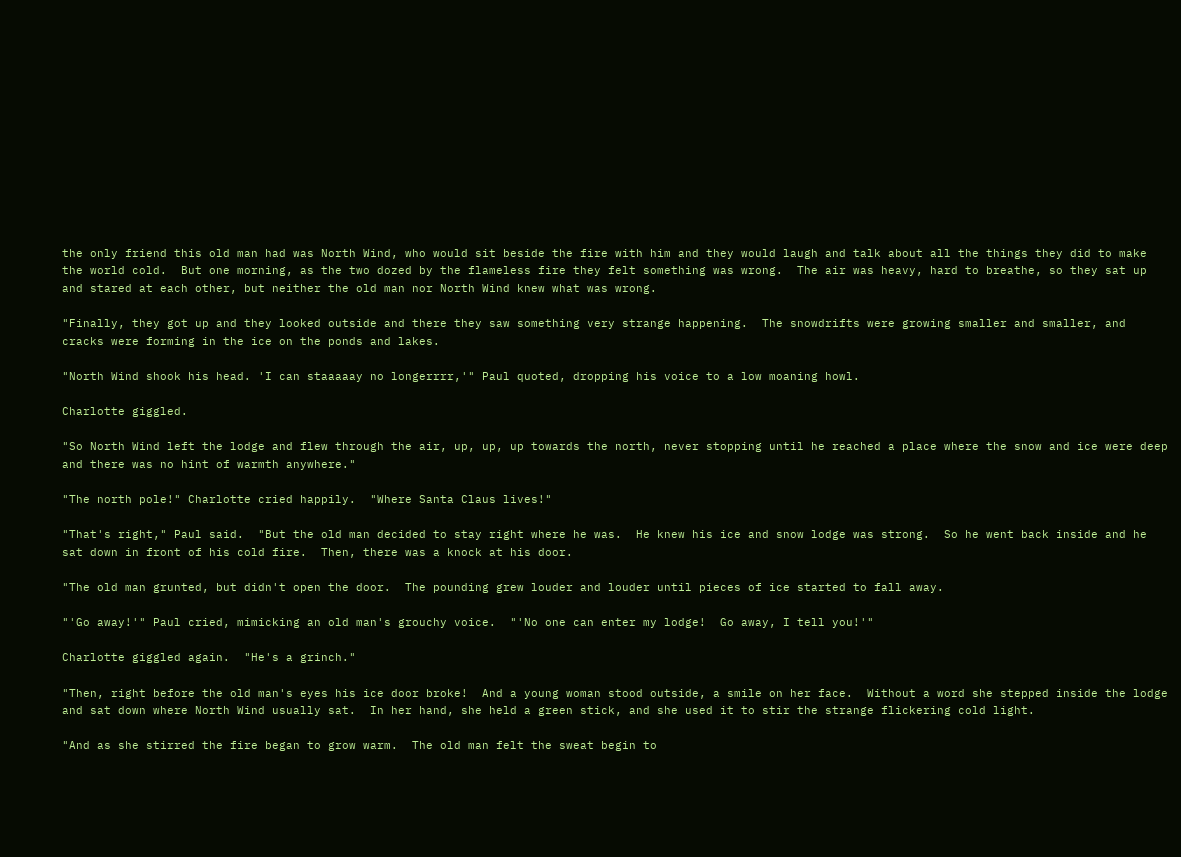the only friend this old man had was North Wind, who would sit beside the fire with him and they would laugh and talk about all the things they did to make the world cold.  But one morning, as the two dozed by the flameless fire they felt something was wrong.  The air was heavy, hard to breathe, so they sat up and stared at each other, but neither the old man nor North Wind knew what was wrong.

"Finally, they got up and they looked outside and there they saw something very strange happening.  The snowdrifts were growing smaller and smaller, and cracks were forming in the ice on the ponds and lakes.

"North Wind shook his head. 'I can staaaaay no longerrrr,'" Paul quoted, dropping his voice to a low moaning howl.

Charlotte giggled.

"So North Wind left the lodge and flew through the air, up, up, up towards the north, never stopping until he reached a place where the snow and ice were deep and there was no hint of warmth anywhere."

"The north pole!" Charlotte cried happily.  "Where Santa Claus lives!"

"That's right," Paul said.  "But the old man decided to stay right where he was.  He knew his ice and snow lodge was strong.  So he went back inside and he sat down in front of his cold fire.  Then, there was a knock at his door.

"The old man grunted, but didn't open the door.  The pounding grew louder and louder until pieces of ice started to fall away.

"'Go away!'" Paul cried, mimicking an old man's grouchy voice.  "'No one can enter my lodge!  Go away, I tell you!'"

Charlotte giggled again.  "He's a grinch."

"Then, right before the old man's eyes his ice door broke!  And a young woman stood outside, a smile on her face.  Without a word she stepped inside the lodge and sat down where North Wind usually sat.  In her hand, she held a green stick, and she used it to stir the strange flickering cold light.

"And as she stirred the fire began to grow warm.  The old man felt the sweat begin to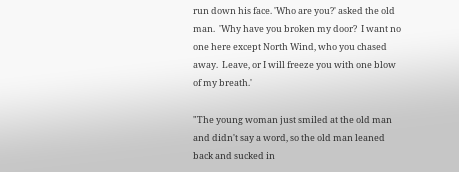run down his face. 'Who are you?' asked the old man.  'Why have you broken my door?  I want no one here except North Wind, who you chased away.  Leave, or I will freeze you with one blow of my breath.'

"The young woman just smiled at the old man and didn't say a word, so the old man leaned back and sucked in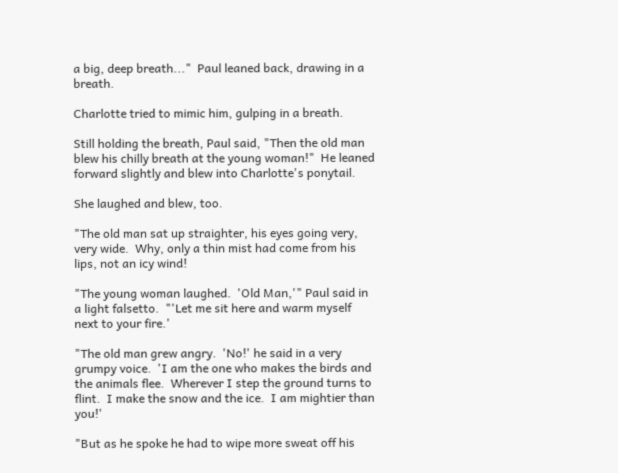a big, deep breath..."  Paul leaned back, drawing in a breath.

Charlotte tried to mimic him, gulping in a breath.

Still holding the breath, Paul said, "Then the old man blew his chilly breath at the young woman!"  He leaned forward slightly and blew into Charlotte's ponytail.

She laughed and blew, too.

"The old man sat up straighter, his eyes going very, very wide.  Why, only a thin mist had come from his lips, not an icy wind!

"The young woman laughed.  'Old Man,'" Paul said in a light falsetto.  "'Let me sit here and warm myself next to your fire.'

"The old man grew angry.  'No!' he said in a very grumpy voice.  'I am the one who makes the birds and the animals flee.  Wherever I step the ground turns to flint.  I make the snow and the ice.  I am mightier than you!'

"But as he spoke he had to wipe more sweat off his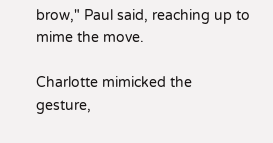brow," Paul said, reaching up to mime the move.

Charlotte mimicked the gesture,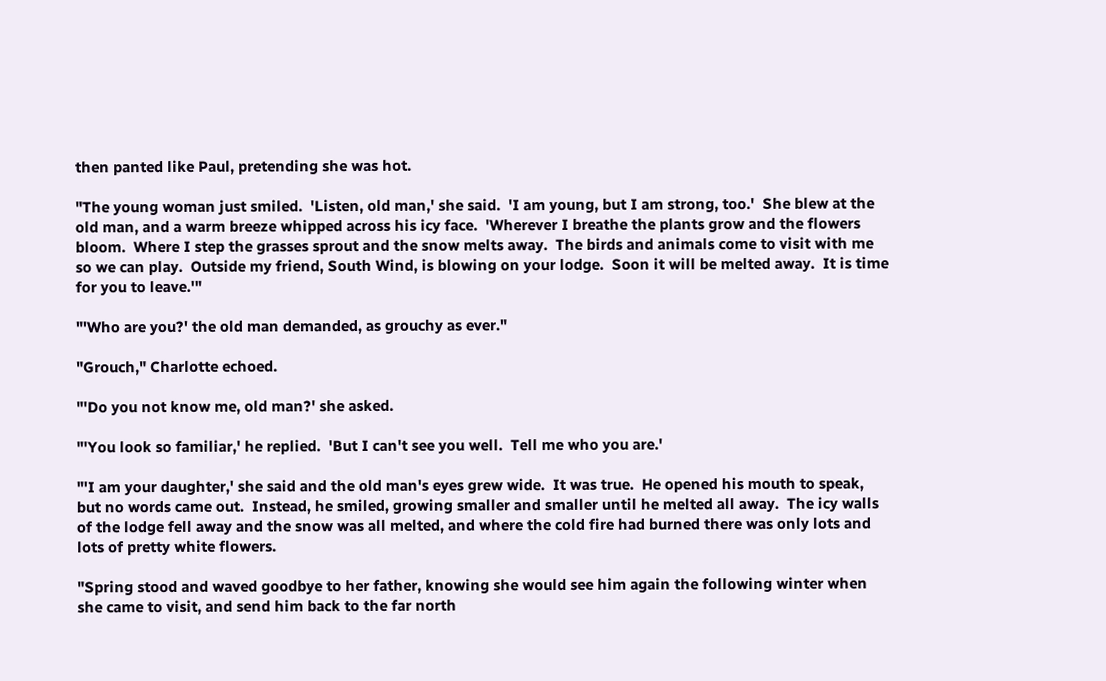then panted like Paul, pretending she was hot.

"The young woman just smiled.  'Listen, old man,' she said.  'I am young, but I am strong, too.'  She blew at the old man, and a warm breeze whipped across his icy face.  'Wherever I breathe the plants grow and the flowers bloom.  Where I step the grasses sprout and the snow melts away.  The birds and animals come to visit with me so we can play.  Outside my friend, South Wind, is blowing on your lodge.  Soon it will be melted away.  It is time for you to leave.'"

"'Who are you?' the old man demanded, as grouchy as ever."

"Grouch," Charlotte echoed.

"'Do you not know me, old man?' she asked.

"'You look so familiar,' he replied.  'But I can't see you well.  Tell me who you are.'

"'I am your daughter,' she said and the old man's eyes grew wide.  It was true.  He opened his mouth to speak, but no words came out.  Instead, he smiled, growing smaller and smaller until he melted all away.  The icy walls of the lodge fell away and the snow was all melted, and where the cold fire had burned there was only lots and lots of pretty white flowers.

"Spring stood and waved goodbye to her father, knowing she would see him again the following winter when she came to visit, and send him back to the far north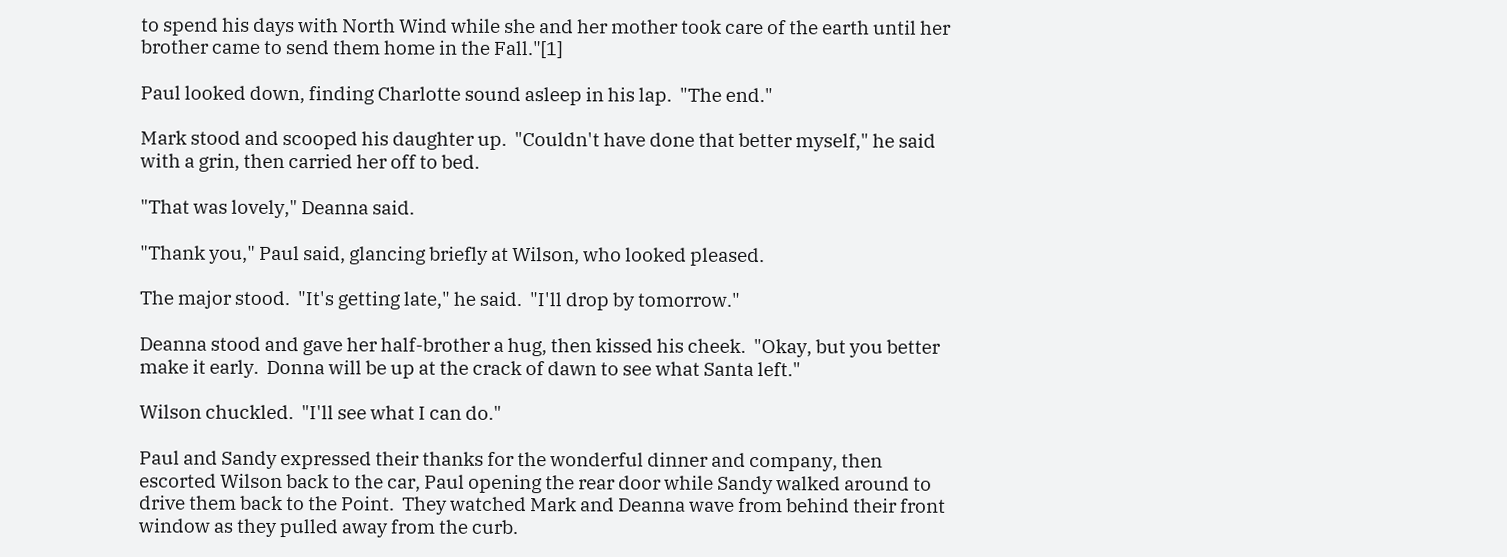to spend his days with North Wind while she and her mother took care of the earth until her brother came to send them home in the Fall."[1]

Paul looked down, finding Charlotte sound asleep in his lap.  "The end."

Mark stood and scooped his daughter up.  "Couldn't have done that better myself," he said with a grin, then carried her off to bed.

"That was lovely," Deanna said.

"Thank you," Paul said, glancing briefly at Wilson, who looked pleased.

The major stood.  "It's getting late," he said.  "I'll drop by tomorrow."

Deanna stood and gave her half-brother a hug, then kissed his cheek.  "Okay, but you better make it early.  Donna will be up at the crack of dawn to see what Santa left."

Wilson chuckled.  "I'll see what I can do."

Paul and Sandy expressed their thanks for the wonderful dinner and company, then escorted Wilson back to the car, Paul opening the rear door while Sandy walked around to drive them back to the Point.  They watched Mark and Deanna wave from behind their front window as they pulled away from the curb.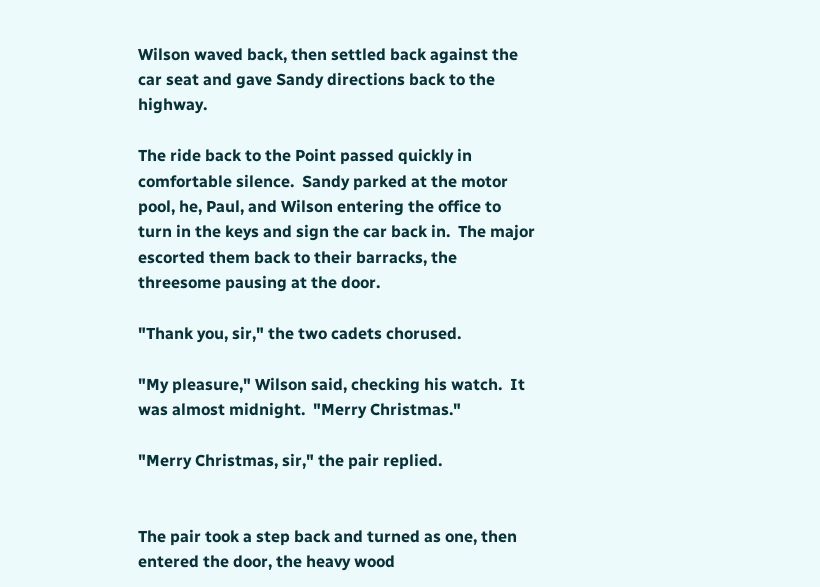Wilson waved back, then settled back against the car seat and gave Sandy directions back to the highway.

The ride back to the Point passed quickly in comfortable silence.  Sandy parked at the motor pool, he, Paul, and Wilson entering the office to turn in the keys and sign the car back in.  The major escorted them back to their barracks, the threesome pausing at the door.

"Thank you, sir," the two cadets chorused.

"My pleasure," Wilson said, checking his watch.  It was almost midnight.  "Merry Christmas."

"Merry Christmas, sir," the pair replied.


The pair took a step back and turned as one, then entered the door, the heavy wood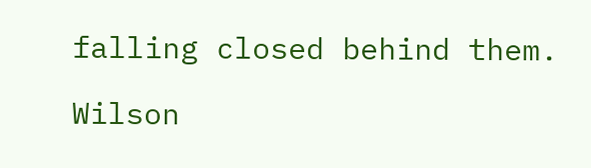falling closed behind them.

Wilson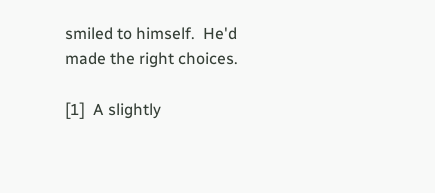smiled to himself.  He'd made the right choices.

[1]  A slightly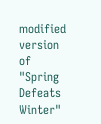modified version of "Spring Defeats Winter"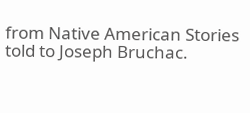from Native American Stories told to Joseph Bruchac.